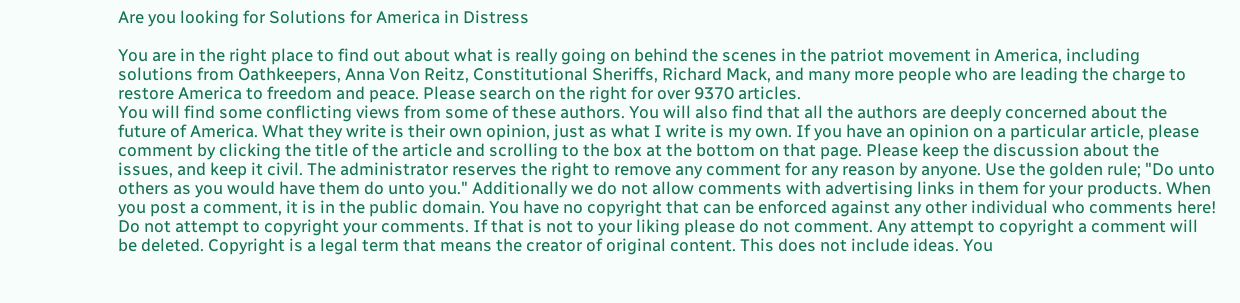Are you looking for Solutions for America in Distress

You are in the right place to find out about what is really going on behind the scenes in the patriot movement in America, including solutions from Oathkeepers, Anna Von Reitz, Constitutional Sheriffs, Richard Mack, and many more people who are leading the charge to restore America to freedom and peace. Please search on the right for over 9370 articles.
You will find some conflicting views from some of these authors. You will also find that all the authors are deeply concerned about the future of America. What they write is their own opinion, just as what I write is my own. If you have an opinion on a particular article, please comment by clicking the title of the article and scrolling to the box at the bottom on that page. Please keep the discussion about the issues, and keep it civil. The administrator reserves the right to remove any comment for any reason by anyone. Use the golden rule; "Do unto others as you would have them do unto you." Additionally we do not allow comments with advertising links in them for your products. When you post a comment, it is in the public domain. You have no copyright that can be enforced against any other individual who comments here! Do not attempt to copyright your comments. If that is not to your liking please do not comment. Any attempt to copyright a comment will be deleted. Copyright is a legal term that means the creator of original content. This does not include ideas. You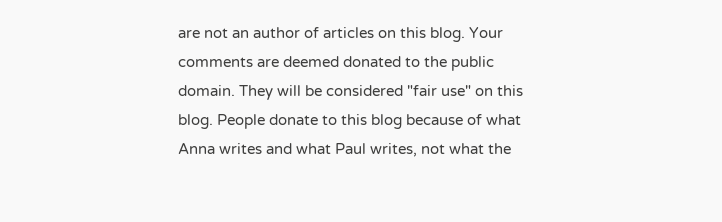are not an author of articles on this blog. Your comments are deemed donated to the public domain. They will be considered "fair use" on this blog. People donate to this blog because of what Anna writes and what Paul writes, not what the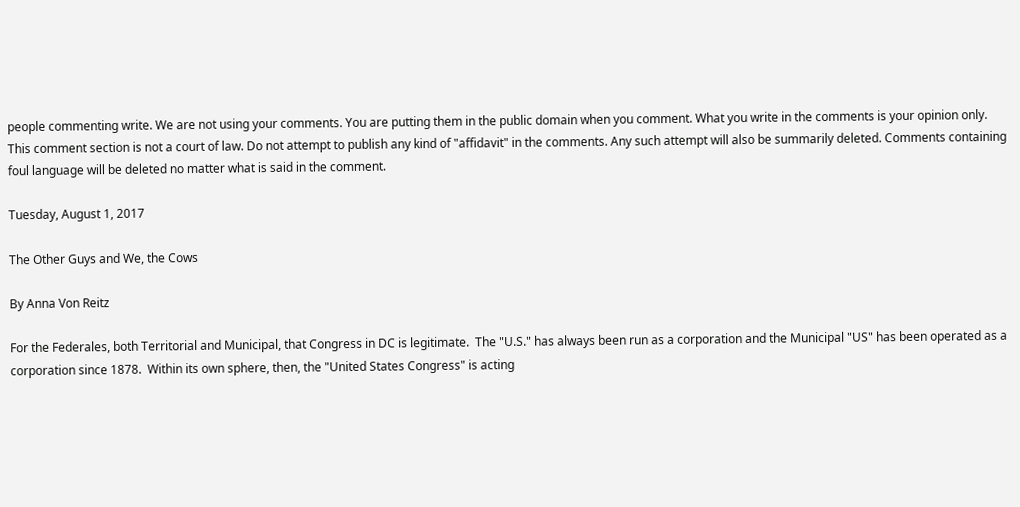people commenting write. We are not using your comments. You are putting them in the public domain when you comment. What you write in the comments is your opinion only. This comment section is not a court of law. Do not attempt to publish any kind of "affidavit" in the comments. Any such attempt will also be summarily deleted. Comments containing foul language will be deleted no matter what is said in the comment.

Tuesday, August 1, 2017

The Other Guys and We, the Cows

By Anna Von Reitz

For the Federales, both Territorial and Municipal, that Congress in DC is legitimate.  The "U.S." has always been run as a corporation and the Municipal "US" has been operated as a corporation since 1878.  Within its own sphere, then, the "United States Congress" is acting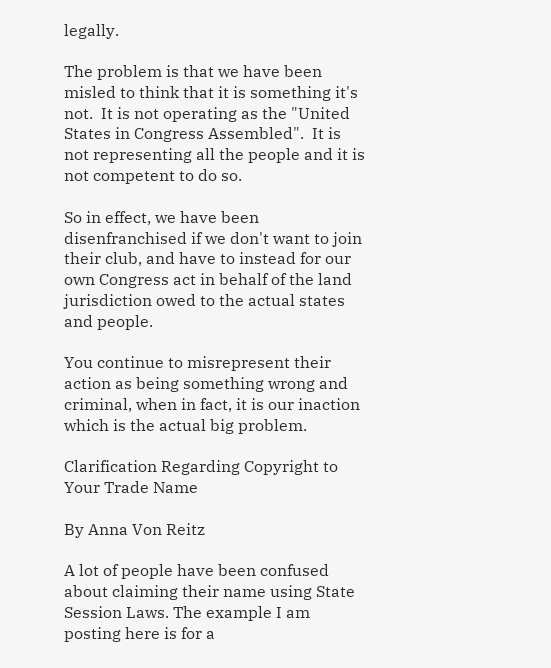legally.

The problem is that we have been misled to think that it is something it's not.  It is not operating as the "United States in Congress Assembled".  It is not representing all the people and it is not competent to do so.

So in effect, we have been disenfranchised if we don't want to join their club, and have to instead for our own Congress act in behalf of the land jurisdiction owed to the actual states and people.

You continue to misrepresent their action as being something wrong and criminal, when in fact, it is our inaction which is the actual big problem.

Clarification Regarding Copyright to Your Trade Name

By Anna Von Reitz

A lot of people have been confused about claiming their name using State Session Laws. The example I am posting here is for a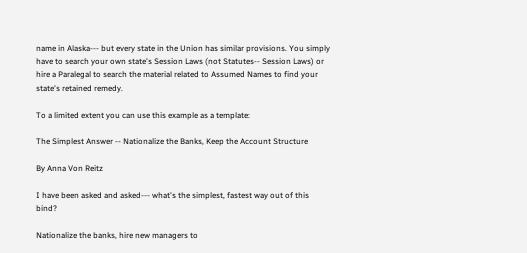name in Alaska--- but every state in the Union has similar provisions. You simply have to search your own state's Session Laws (not Statutes-- Session Laws) or hire a Paralegal to search the material related to Assumed Names to find your state's retained remedy.

To a limited extent you can use this example as a template:

The Simplest Answer -- Nationalize the Banks, Keep the Account Structure

By Anna Von Reitz

I have been asked and asked--- what's the simplest, fastest way out of this bind?

Nationalize the banks, hire new managers to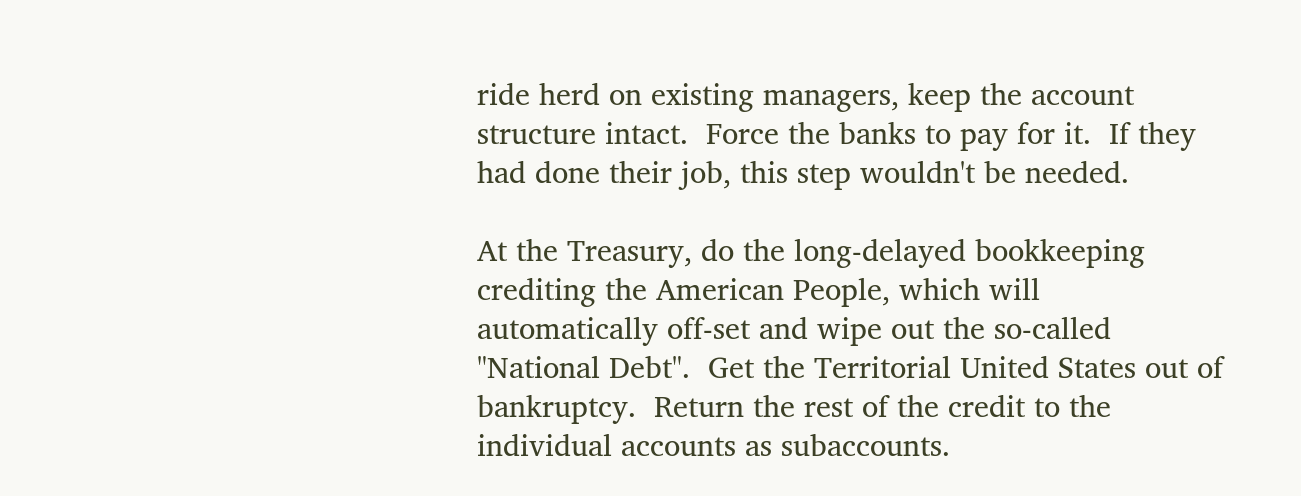ride herd on existing managers, keep the account structure intact.  Force the banks to pay for it.  If they had done their job, this step wouldn't be needed.

At the Treasury, do the long-delayed bookkeeping crediting the American People, which will automatically off-set and wipe out the so-called "National Debt".  Get the Territorial United States out of bankruptcy.  Return the rest of the credit to the individual accounts as subaccounts.